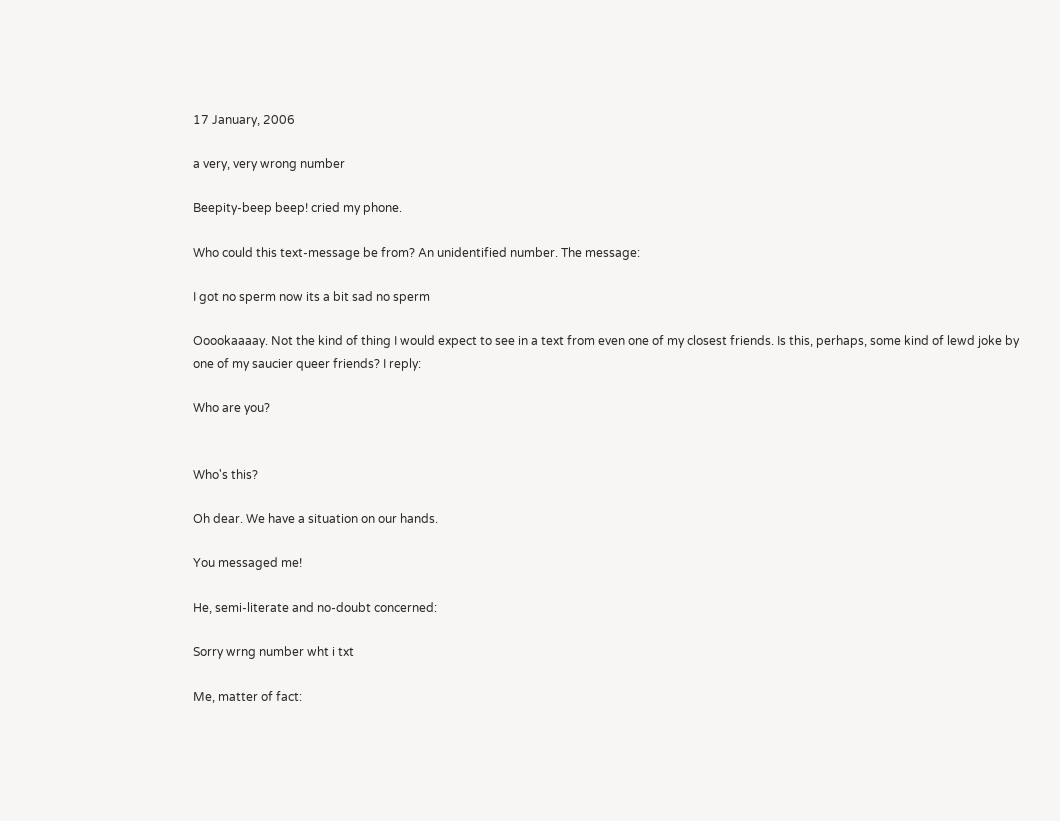17 January, 2006

a very, very wrong number

Beepity-beep beep! cried my phone.

Who could this text-message be from? An unidentified number. The message:

I got no sperm now its a bit sad no sperm

Ooookaaaay. Not the kind of thing I would expect to see in a text from even one of my closest friends. Is this, perhaps, some kind of lewd joke by one of my saucier queer friends? I reply:

Who are you?


Who's this?

Oh dear. We have a situation on our hands.

You messaged me!

He, semi-literate and no-doubt concerned:

Sorry wrng number wht i txt

Me, matter of fact: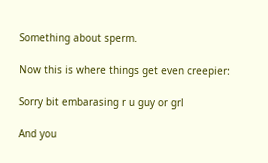Something about sperm.

Now this is where things get even creepier:

Sorry bit embarasing r u guy or grl

And you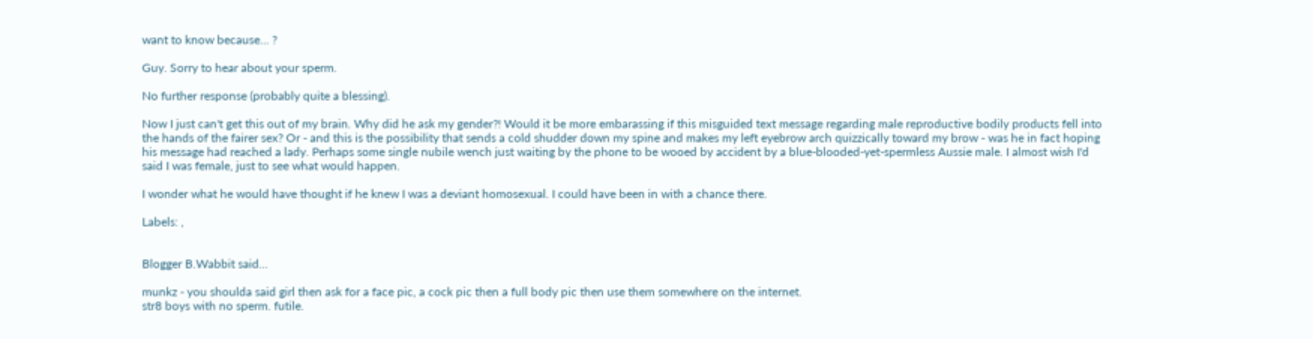want to know because... ?

Guy. Sorry to hear about your sperm.

No further response (probably quite a blessing).

Now I just can't get this out of my brain. Why did he ask my gender?! Would it be more embarassing if this misguided text message regarding male reproductive bodily products fell into the hands of the fairer sex? Or - and this is the possibility that sends a cold shudder down my spine and makes my left eyebrow arch quizzically toward my brow - was he in fact hoping his message had reached a lady. Perhaps some single nubile wench just waiting by the phone to be wooed by accident by a blue-blooded-yet-spermless Aussie male. I almost wish I'd said I was female, just to see what would happen.

I wonder what he would have thought if he knew I was a deviant homosexual. I could have been in with a chance there.

Labels: ,


Blogger B.Wabbit said...

munkz - you shoulda said girl then ask for a face pic, a cock pic then a full body pic then use them somewhere on the internet.
str8 boys with no sperm. futile.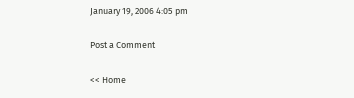January 19, 2006 4:05 pm

Post a Comment

<< Home